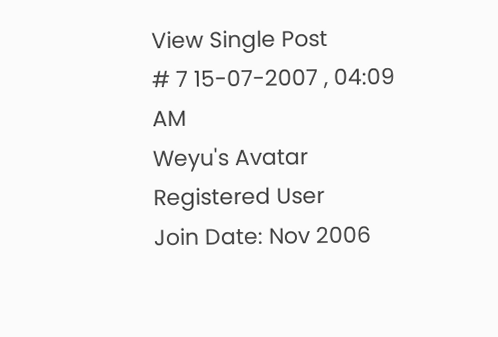View Single Post
# 7 15-07-2007 , 04:09 AM
Weyu's Avatar
Registered User
Join Date: Nov 2006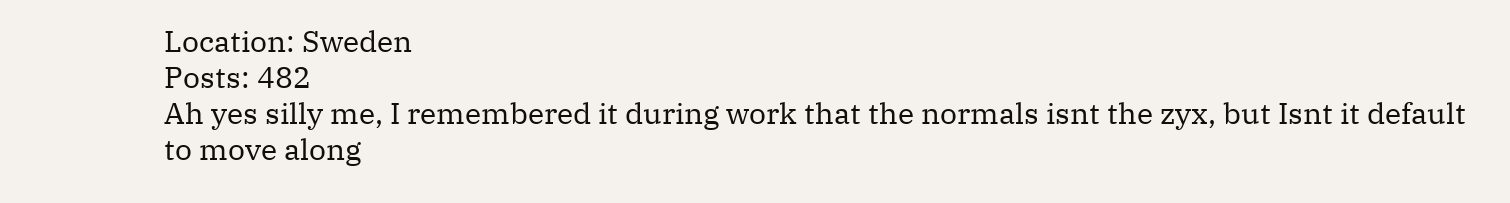Location: Sweden
Posts: 482
Ah yes silly me, I remembered it during work that the normals isnt the zyx, but Isnt it default to move along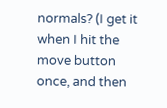normals? (I get it when I hit the move button once, and then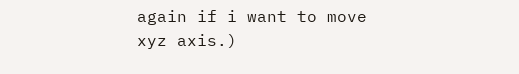again if i want to move xyz axis.)